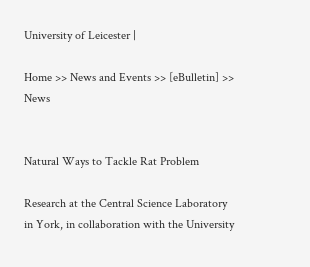University of Leicester |

Home >> News and Events >> [eBulletin] >> News


Natural Ways to Tackle Rat Problem

Research at the Central Science Laboratory in York, in collaboration with the University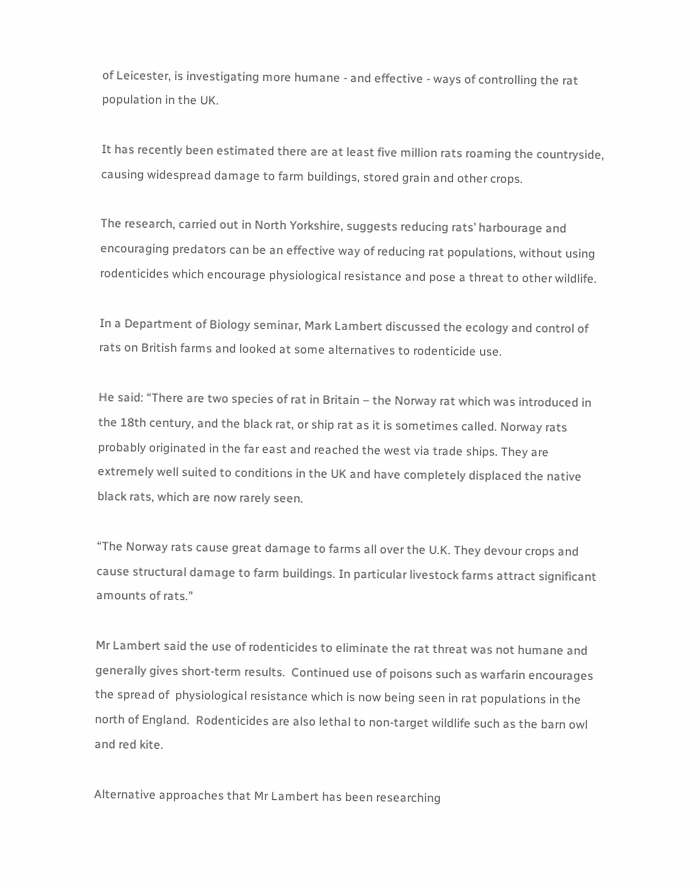of Leicester, is investigating more humane - and effective - ways of controlling the rat population in the UK.

It has recently been estimated there are at least five million rats roaming the countryside, causing widespread damage to farm buildings, stored grain and other crops.

The research, carried out in North Yorkshire, suggests reducing rats’ harbourage and encouraging predators can be an effective way of reducing rat populations, without using rodenticides which encourage physiological resistance and pose a threat to other wildlife.

In a Department of Biology seminar, Mark Lambert discussed the ecology and control of rats on British farms and looked at some alternatives to rodenticide use.

He said: “There are two species of rat in Britain – the Norway rat which was introduced in the 18th century, and the black rat, or ship rat as it is sometimes called. Norway rats probably originated in the far east and reached the west via trade ships. They are extremely well suited to conditions in the UK and have completely displaced the native black rats, which are now rarely seen.

“The Norway rats cause great damage to farms all over the U.K. They devour crops and cause structural damage to farm buildings. In particular livestock farms attract significant amounts of rats.”

Mr Lambert said the use of rodenticides to eliminate the rat threat was not humane and generally gives short-term results.  Continued use of poisons such as warfarin encourages the spread of  physiological resistance which is now being seen in rat populations in the north of England.  Rodenticides are also lethal to non-target wildlife such as the barn owl and red kite.

Alternative approaches that Mr Lambert has been researching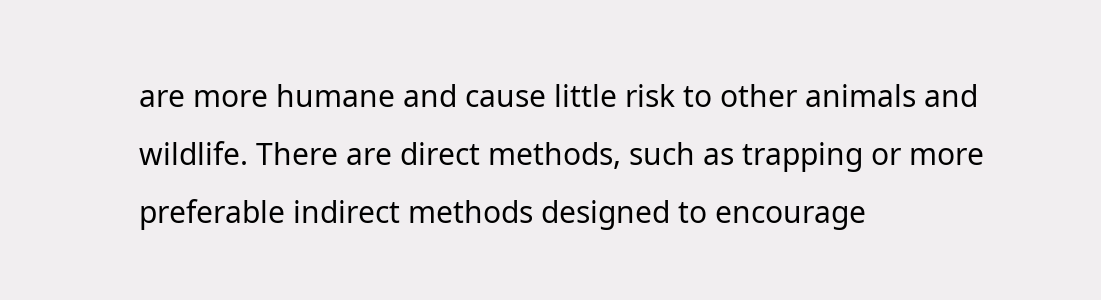are more humane and cause little risk to other animals and wildlife. There are direct methods, such as trapping or more preferable indirect methods designed to encourage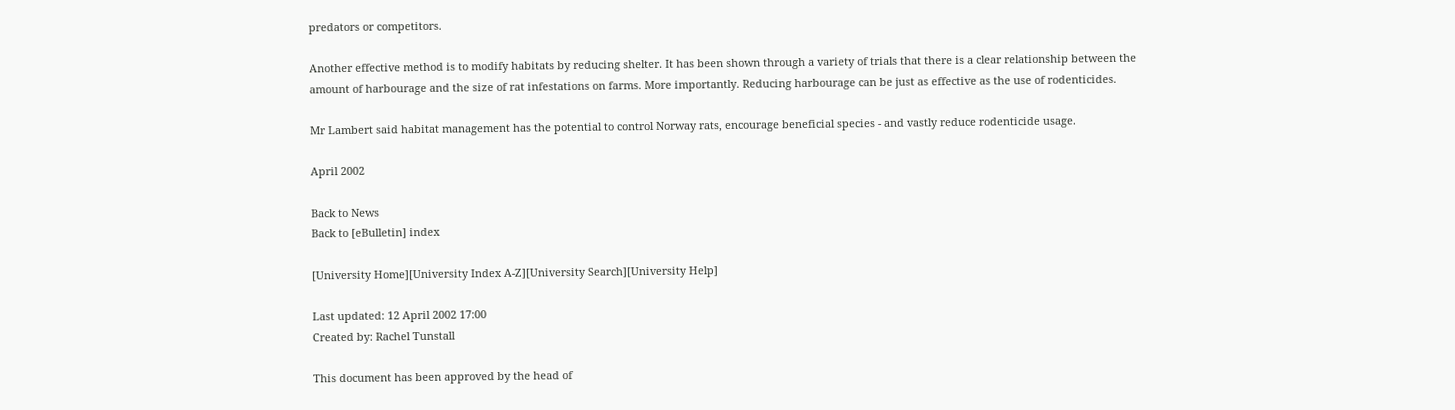predators or competitors.

Another effective method is to modify habitats by reducing shelter. It has been shown through a variety of trials that there is a clear relationship between the amount of harbourage and the size of rat infestations on farms. More importantly. Reducing harbourage can be just as effective as the use of rodenticides.

Mr Lambert said habitat management has the potential to control Norway rats, encourage beneficial species - and vastly reduce rodenticide usage.

April 2002

Back to News
Back to [eBulletin] index

[University Home][University Index A-Z][University Search][University Help]

Last updated: 12 April 2002 17:00
Created by: Rachel Tunstall

This document has been approved by the head of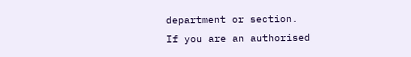department or section.
If you are an authorised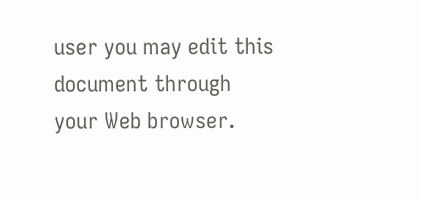user you may edit this document through your Web browser.